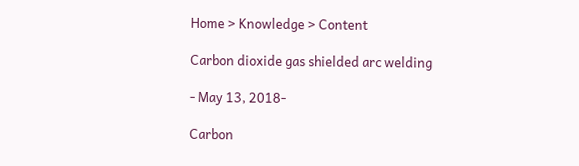Home > Knowledge > Content

Carbon dioxide gas shielded arc welding

- May 13, 2018-

Carbon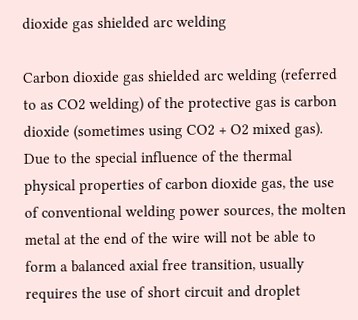dioxide gas shielded arc welding

Carbon dioxide gas shielded arc welding (referred to as CO2 welding) of the protective gas is carbon dioxide (sometimes using CO2 + O2 mixed gas). Due to the special influence of the thermal physical properties of carbon dioxide gas, the use of conventional welding power sources, the molten metal at the end of the wire will not be able to form a balanced axial free transition, usually requires the use of short circuit and droplet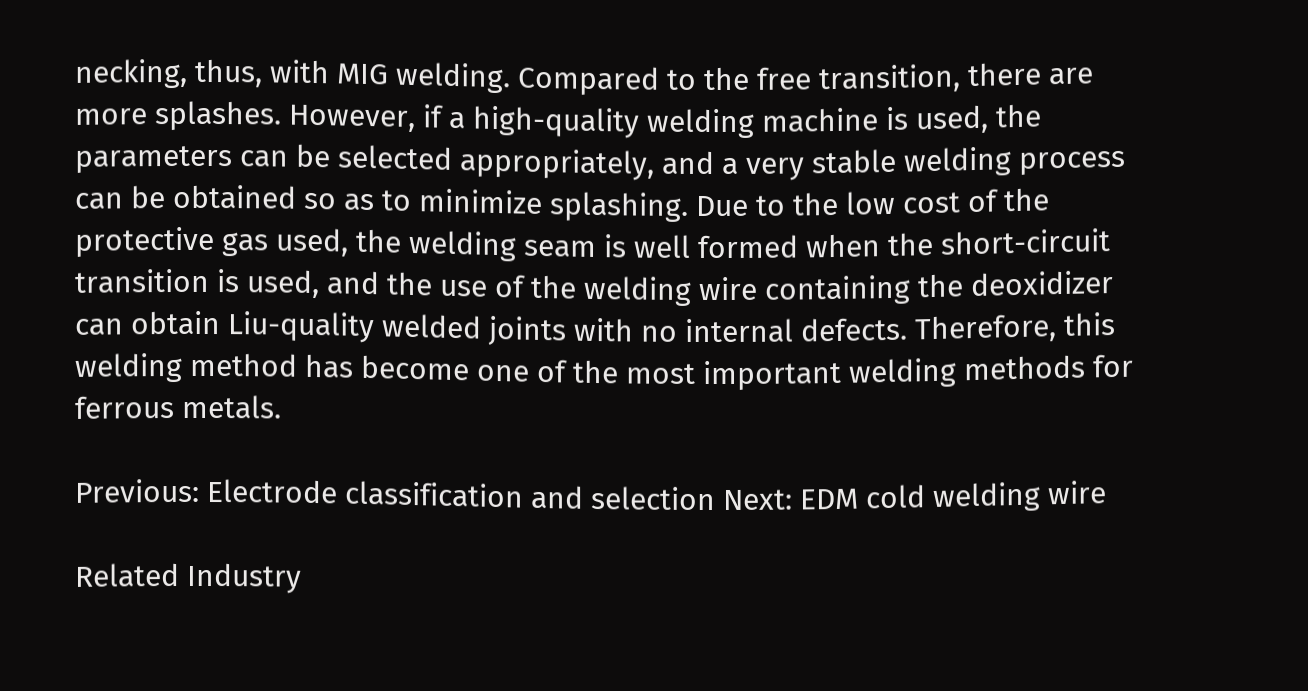necking, thus, with MIG welding. Compared to the free transition, there are more splashes. However, if a high-quality welding machine is used, the parameters can be selected appropriately, and a very stable welding process can be obtained so as to minimize splashing. Due to the low cost of the protective gas used, the welding seam is well formed when the short-circuit transition is used, and the use of the welding wire containing the deoxidizer can obtain Liu-quality welded joints with no internal defects. Therefore, this welding method has become one of the most important welding methods for ferrous metals.

Previous: Electrode classification and selection Next: EDM cold welding wire

Related Industry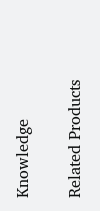Knowledge

Related Products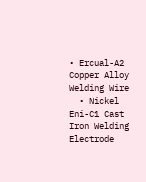• Ercual-A2 Copper Alloy Welding Wire
  • Nickel Eni-C1 Cast Iron Welding Electrode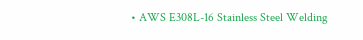• AWS E308L-16 Stainless Steel Welding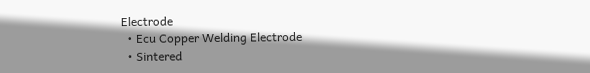Electrode
  • Ecu Copper Welding Electrode
  • Sintered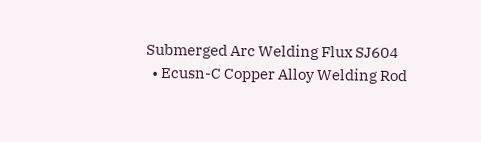Submerged Arc Welding Flux SJ604
  • Ecusn-C Copper Alloy Welding Rod